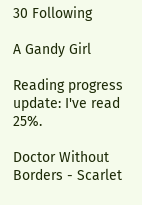30 Following

A Gandy Girl

Reading progress update: I've read 25%.

Doctor Without Borders - Scarlet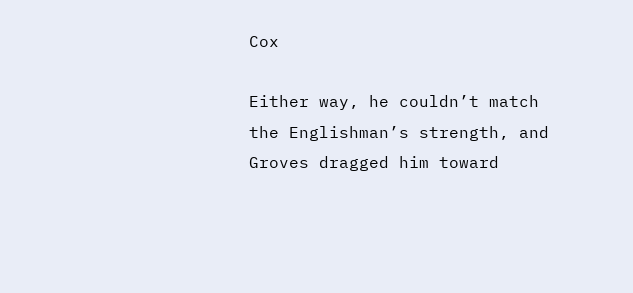Cox

Either way, he couldn’t match the Englishman’s strength, and Groves dragged him toward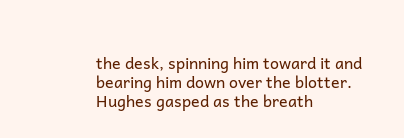the desk, spinning him toward it and bearing him down over the blotter. Hughes gasped as the breath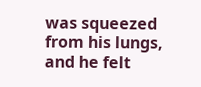was squeezed from his lungs, and he felt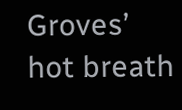Groves’ hot breath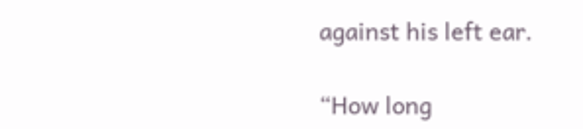against his left ear.

“How long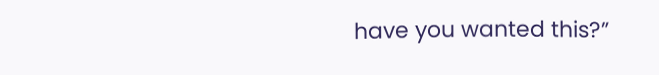have you wanted this?”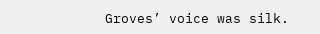Groves’ voice was silk.